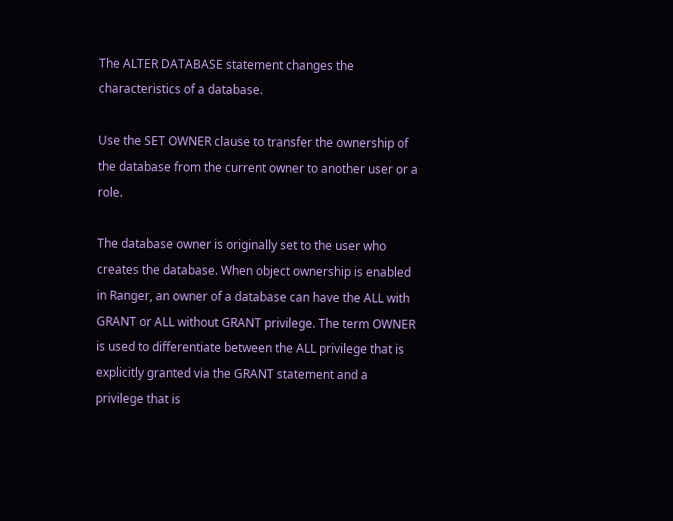The ALTER DATABASE statement changes the characteristics of a database.

Use the SET OWNER clause to transfer the ownership of the database from the current owner to another user or a role.

The database owner is originally set to the user who creates the database. When object ownership is enabled in Ranger, an owner of a database can have the ALL with GRANT or ALL without GRANT privilege. The term OWNER is used to differentiate between the ALL privilege that is explicitly granted via the GRANT statement and a privilege that is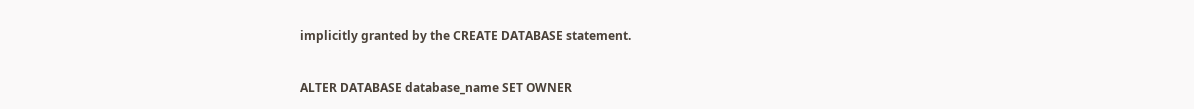implicitly granted by the CREATE DATABASE statement.


ALTER DATABASE database_name SET OWNER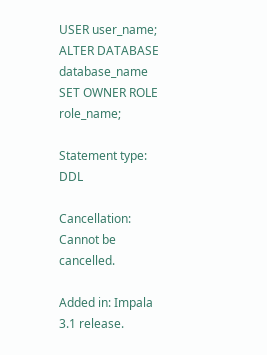USER user_name;
ALTER DATABASE database_name SET OWNER ROLE role_name;

Statement type: DDL

Cancellation: Cannot be cancelled.

Added in: Impala 3.1 release.